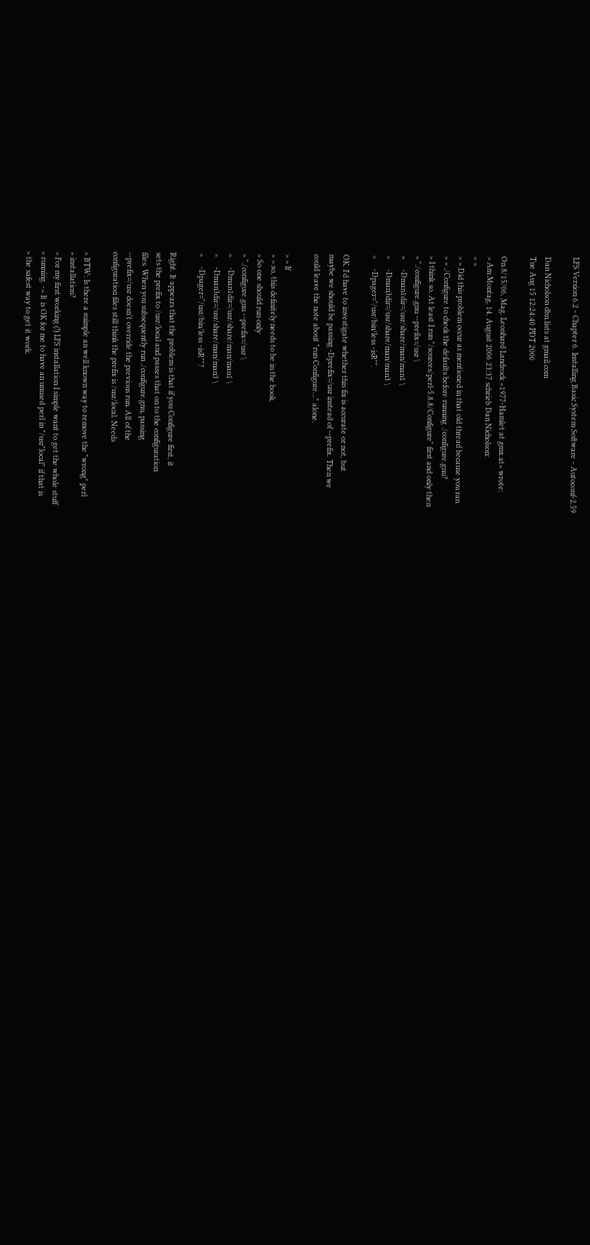LFS Version 6.2 - Chapter 6. Installing Basic System Software - Autoconf-2.59

Dan Nicholson dbn.lists at gmail.com
Tue Aug 15 12:24:40 PDT 2006

On 8/15/06, Mag. Leonhard Landrock <1977-Hamlet at gmx.at> wrote:
> Am Montag, 14. August 2006 23:37 schrieb Dan Nicholson:
> >
> > Did this problem occur as mentioned in that old thread because you ran
> > ./Configure to check the defaults before running ./configure.gnu?
> I think so. At least I run "/sources/perl-5.8.8/Configure" first and only then
> "./configure.gnu --prefix=/usr \
>     -Dman1dir=/usr/share/man/man1 \
>     -Dman3dir=/usr/share/man/man3 \
>     -Dpager="/usr/bin/less -isR"".

OK. I'd have to investigate whether this fix is accurate or not, but
maybe we should be passing -Dprefix=/usr instead of --prefix. Then we
could leave the note about "run Configure..." alone.

> > If
> > so, this definitely needs to be in the book.
> So one should run only
> "./configure.gnu --prefix=/usr \
>     -Dman1dir=/usr/share/man/man1 \
>     -Dman3dir=/usr/share/man/man3 \
>     -Dpager="/usr/bin/less -isR""?

Right. It appears that the problem is that if you Configure first, it
sets the prefix to /usr/local and passes that on to the configuration
files. When you subsequently run ./configure.gnu, passing
--prefix=/usr doesn't override the previous run. All of the
configuration files still think the prefix is /usr/local. Needs

> BTW: Is there a suimple an well known way to remove the "wrong" perl
> installation?
> For my first working (!) LFS installation I simple want to get the whole stuff
> running. -> It is OK for me to have an unused perl in "/usr"local" if that is
> the safest way to get it work.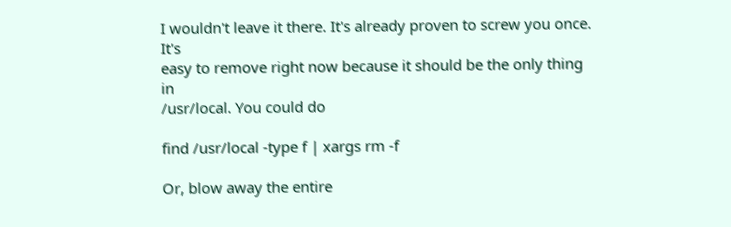I wouldn't leave it there. It's already proven to screw you once. It's
easy to remove right now because it should be the only thing in
/usr/local. You could do

find /usr/local -type f | xargs rm -f

Or, blow away the entire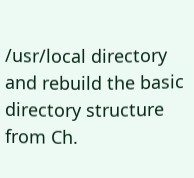/usr/local directory and rebuild the basic
directory structure from Ch.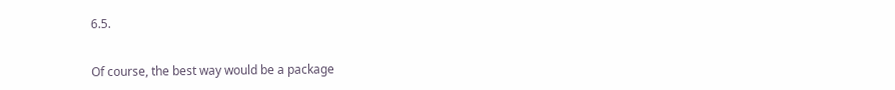6.5.


Of course, the best way would be a package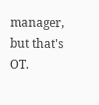manager, but that's OT.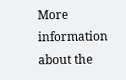More information about the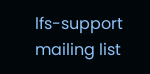lfs-support mailing list